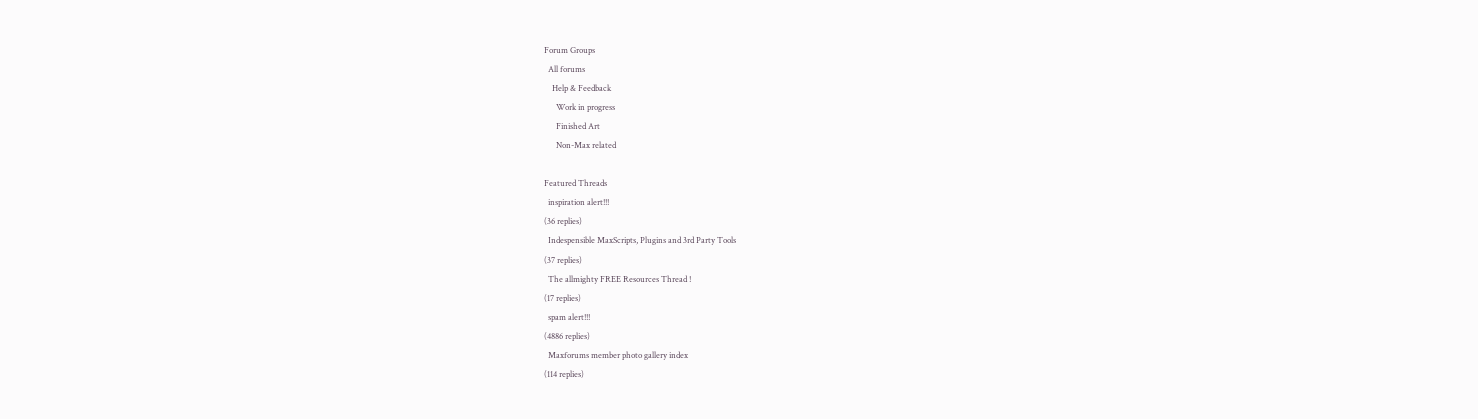Forum Groups
  All forums
    Help & Feedback
      Work in progress
      Finished Art
      Non-Max related

Featured Threads
  inspiration alert!!!
(36 replies)
  Indespensible MaxScripts, Plugins and 3rd Party Tools
(37 replies)
  The allmighty FREE Resources Thread !
(17 replies)
  spam alert!!!
(4886 replies)
  Maxforums member photo gallery index
(114 replies)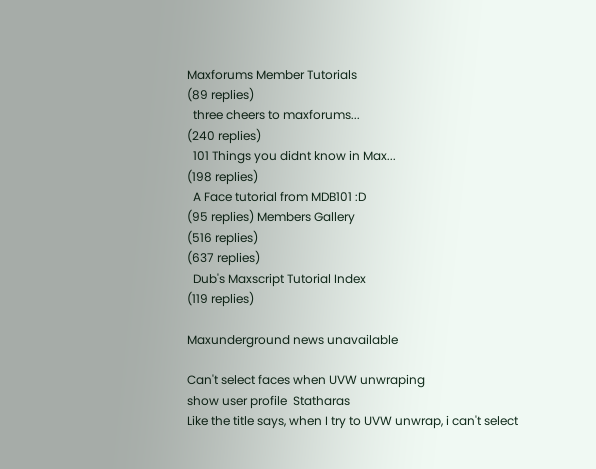Maxforums Member Tutorials
(89 replies)
  three cheers to maxforums...
(240 replies)
  101 Things you didnt know in Max...
(198 replies)
  A Face tutorial from MDB101 :D
(95 replies) Members Gallery
(516 replies)
(637 replies)
  Dub's Maxscript Tutorial Index
(119 replies)

Maxunderground news unavailable

Can't select faces when UVW unwraping
show user profile  Statharas
Like the title says, when I try to UVW unwrap, i can't select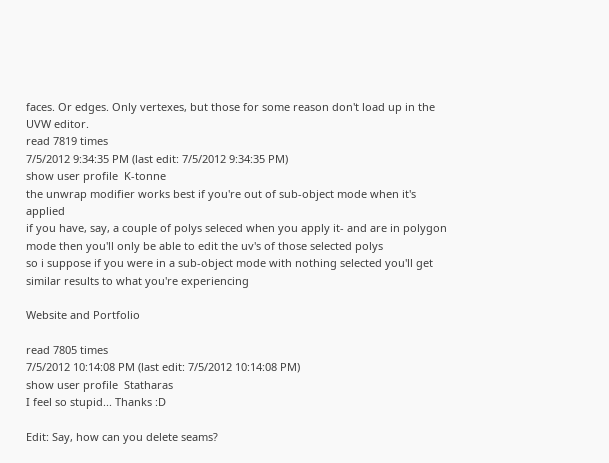faces. Or edges. Only vertexes, but those for some reason don't load up in the UVW editor.
read 7819 times
7/5/2012 9:34:35 PM (last edit: 7/5/2012 9:34:35 PM)
show user profile  K-tonne
the unwrap modifier works best if you're out of sub-object mode when it's applied
if you have, say, a couple of polys seleced when you apply it- and are in polygon mode then you'll only be able to edit the uv's of those selected polys
so i suppose if you were in a sub-object mode with nothing selected you'll get similar results to what you're experiencing

Website and Portfolio

read 7805 times
7/5/2012 10:14:08 PM (last edit: 7/5/2012 10:14:08 PM)
show user profile  Statharas
I feel so stupid... Thanks :D

Edit: Say, how can you delete seams?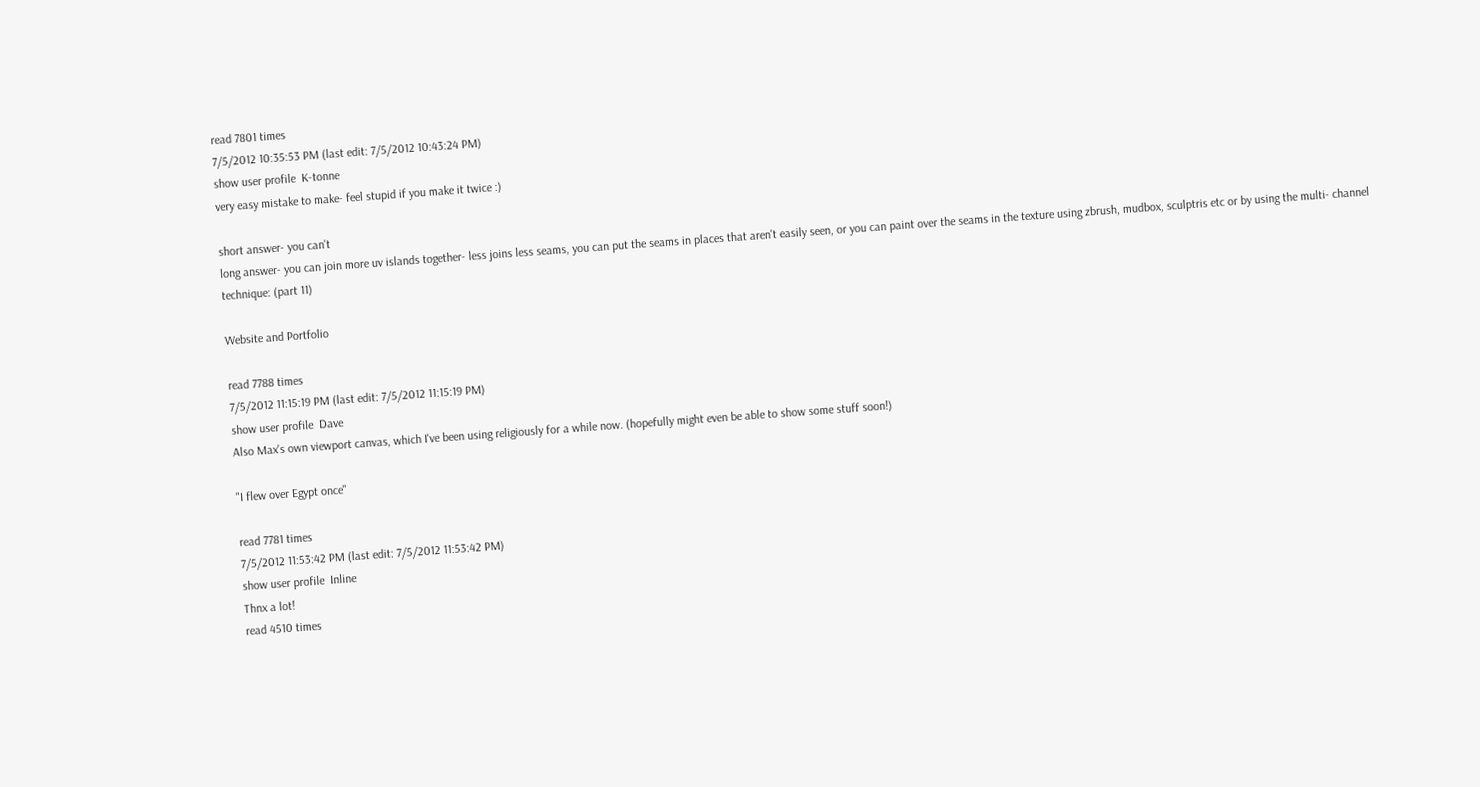read 7801 times
7/5/2012 10:35:53 PM (last edit: 7/5/2012 10:43:24 PM)
show user profile  K-tonne
very easy mistake to make- feel stupid if you make it twice :)

short answer- you can't
long answer- you can join more uv islands together- less joins less seams, you can put the seams in places that aren't easily seen, or you can paint over the seams in the texture using zbrush, mudbox, sculptris etc or by using the multi- channel technique: (part 11)

Website and Portfolio

read 7788 times
7/5/2012 11:15:19 PM (last edit: 7/5/2012 11:15:19 PM)
show user profile  Dave
Also Max's own viewport canvas, which I've been using religiously for a while now. (hopefully might even be able to show some stuff soon!)

"I flew over Egypt once"

read 7781 times
7/5/2012 11:53:42 PM (last edit: 7/5/2012 11:53:42 PM)
show user profile  Inline
Thnx a lot!
read 4510 times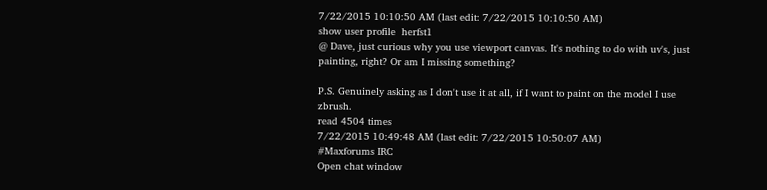7/22/2015 10:10:50 AM (last edit: 7/22/2015 10:10:50 AM)
show user profile  herfst1
@ Dave, just curious why you use viewport canvas. It's nothing to do with uv's, just painting, right? Or am I missing something?

P.S. Genuinely asking as I don't use it at all, if I want to paint on the model I use zbrush.
read 4504 times
7/22/2015 10:49:48 AM (last edit: 7/22/2015 10:50:07 AM)
#Maxforums IRC
Open chat window